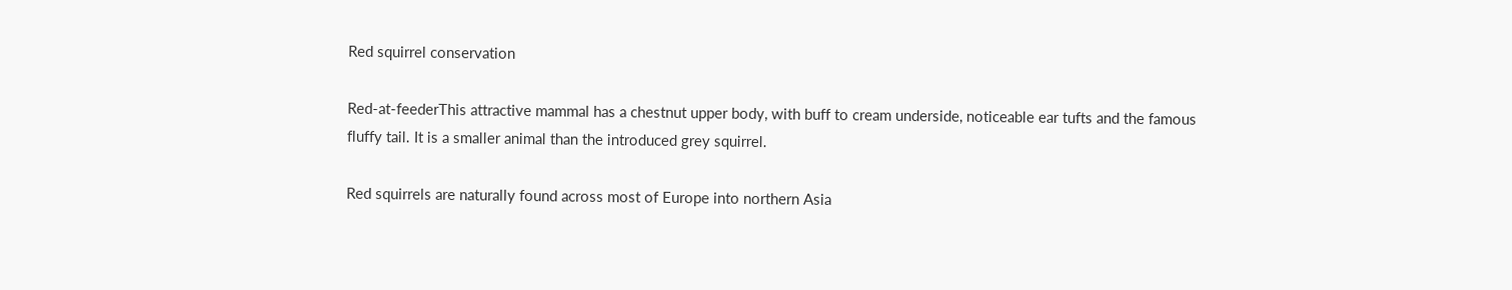Red squirrel conservation

Red-at-feederThis attractive mammal has a chestnut upper body, with buff to cream underside, noticeable ear tufts and the famous fluffy tail. It is a smaller animal than the introduced grey squirrel.

Red squirrels are naturally found across most of Europe into northern Asia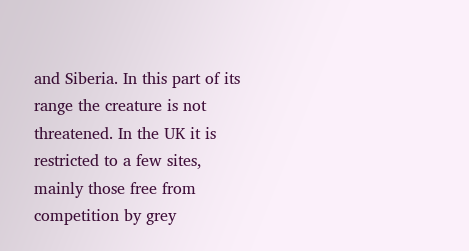and Siberia. In this part of its range the creature is not threatened. In the UK it is restricted to a few sites, mainly those free from competition by grey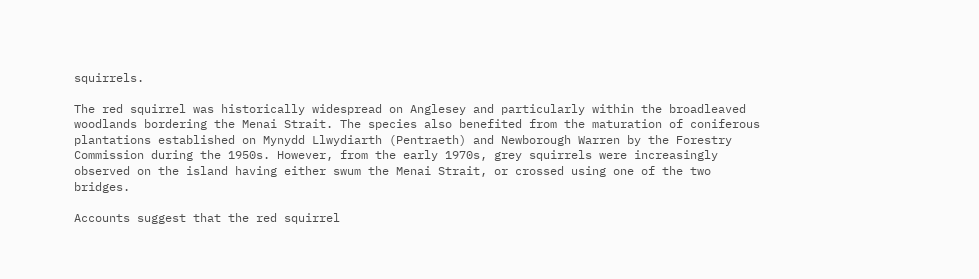squirrels.

The red squirrel was historically widespread on Anglesey and particularly within the broadleaved woodlands bordering the Menai Strait. The species also benefited from the maturation of coniferous plantations established on Mynydd Llwydiarth (Pentraeth) and Newborough Warren by the Forestry Commission during the 1950s. However, from the early 1970s, grey squirrels were increasingly observed on the island having either swum the Menai Strait, or crossed using one of the two bridges.

Accounts suggest that the red squirrel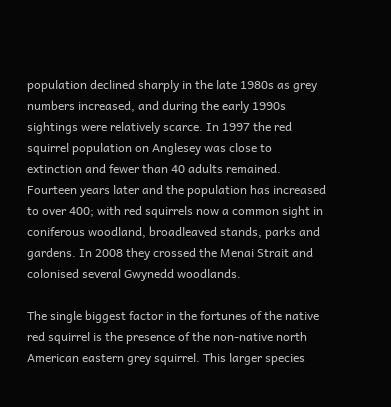population declined sharply in the late 1980s as grey numbers increased, and during the early 1990s sightings were relatively scarce. In 1997 the red squirrel population on Anglesey was close to extinction and fewer than 40 adults remained. Fourteen years later and the population has increased to over 400; with red squirrels now a common sight in coniferous woodland, broadleaved stands, parks and gardens. In 2008 they crossed the Menai Strait and colonised several Gwynedd woodlands.

The single biggest factor in the fortunes of the native red squirrel is the presence of the non-native north American eastern grey squirrel. This larger species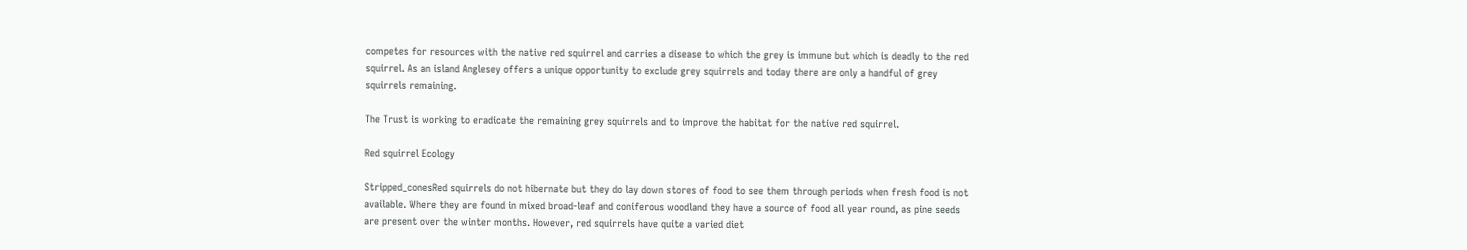competes for resources with the native red squirrel and carries a disease to which the grey is immune but which is deadly to the red squirrel. As an island Anglesey offers a unique opportunity to exclude grey squirrels and today there are only a handful of grey squirrels remaining.

The Trust is working to eradicate the remaining grey squirrels and to improve the habitat for the native red squirrel.

Red squirrel Ecology

Stripped_conesRed squirrels do not hibernate but they do lay down stores of food to see them through periods when fresh food is not available. Where they are found in mixed broad-leaf and coniferous woodland they have a source of food all year round, as pine seeds are present over the winter months. However, red squirrels have quite a varied diet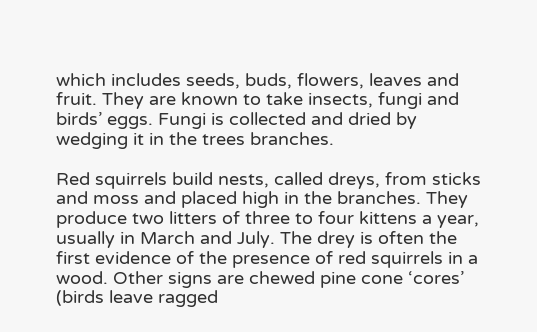which includes seeds, buds, flowers, leaves and fruit. They are known to take insects, fungi and birds’ eggs. Fungi is collected and dried by wedging it in the trees branches.

Red squirrels build nests, called dreys, from sticks and moss and placed high in the branches. They produce two litters of three to four kittens a year, usually in March and July. The drey is often the first evidence of the presence of red squirrels in a wood. Other signs are chewed pine cone ‘cores’ (birds leave ragged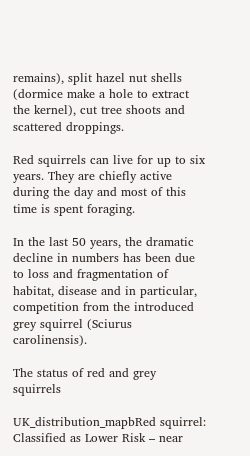remains), split hazel nut shells (dormice make a hole to extract the kernel), cut tree shoots and scattered droppings.

Red squirrels can live for up to six years. They are chiefly active during the day and most of this time is spent foraging.

In the last 50 years, the dramatic decline in numbers has been due to loss and fragmentation of habitat, disease and in particular, competition from the introduced grey squirrel (Sciurus carolinensis).

The status of red and grey squirrels

UK_distribution_mapbRed squirrel: Classified as Lower Risk – near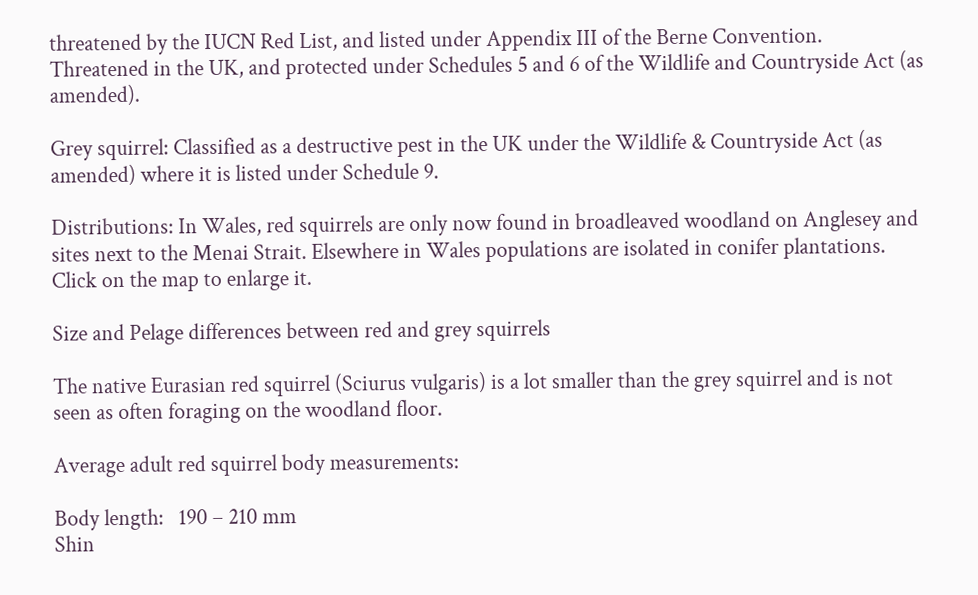threatened by the IUCN Red List, and listed under Appendix III of the Berne Convention. Threatened in the UK, and protected under Schedules 5 and 6 of the Wildlife and Countryside Act (as amended).

Grey squirrel: Classified as a destructive pest in the UK under the Wildlife & Countryside Act (as amended) where it is listed under Schedule 9.

Distributions: In Wales, red squirrels are only now found in broadleaved woodland on Anglesey and sites next to the Menai Strait. Elsewhere in Wales populations are isolated in conifer plantations. Click on the map to enlarge it.

Size and Pelage differences between red and grey squirrels

The native Eurasian red squirrel (Sciurus vulgaris) is a lot smaller than the grey squirrel and is not seen as often foraging on the woodland floor.

Average adult red squirrel body measurements:

Body length:   190 – 210 mm
Shin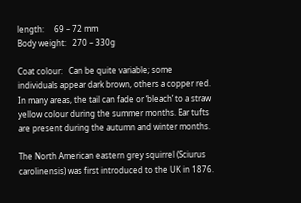length:     69 – 72 mm
Body weight:   270 – 330g

Coat colour:   Can be quite variable; some individuals appear dark brown, others a copper red. In many areas, the tail can fade or ‘bleach’ to a straw yellow colour during the summer months. Ear tufts are present during the autumn and winter months.

The North American eastern grey squirrel (Sciurus carolinensis) was first introduced to the UK in 1876.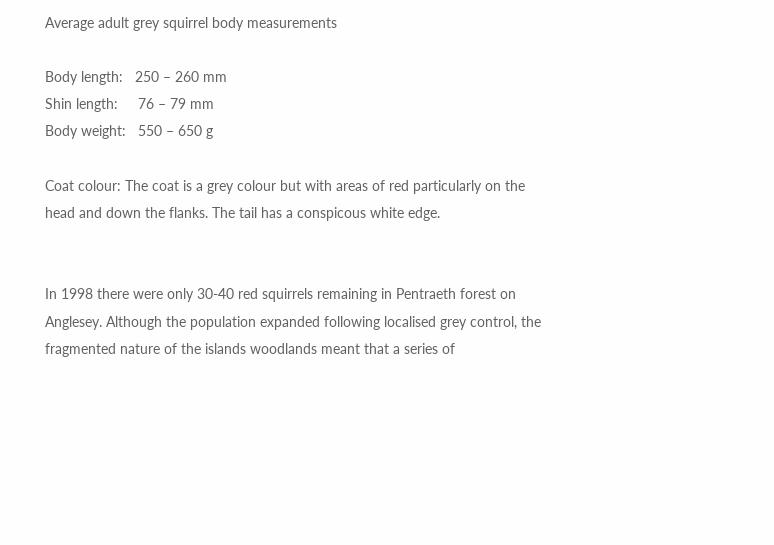Average adult grey squirrel body measurements

Body length:   250 – 260 mm
Shin length:     76 – 79 mm
Body weight:   550 – 650 g

Coat colour: The coat is a grey colour but with areas of red particularly on the head and down the flanks. The tail has a conspicous white edge.


In 1998 there were only 30-40 red squirrels remaining in Pentraeth forest on Anglesey. Although the population expanded following localised grey control, the fragmented nature of the islands woodlands meant that a series of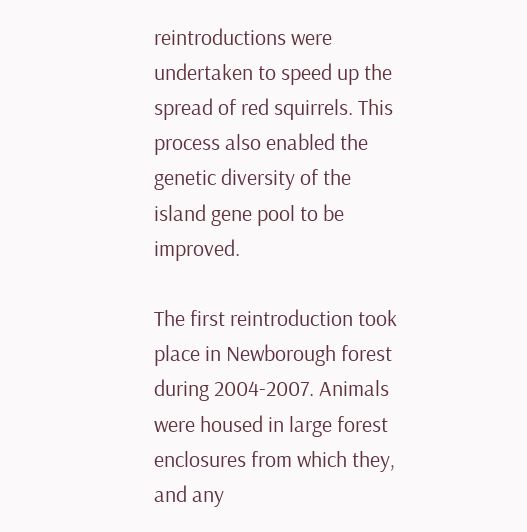reintroductions were undertaken to speed up the spread of red squirrels. This process also enabled the genetic diversity of the island gene pool to be improved.

The first reintroduction took place in Newborough forest during 2004-2007. Animals were housed in large forest enclosures from which they, and any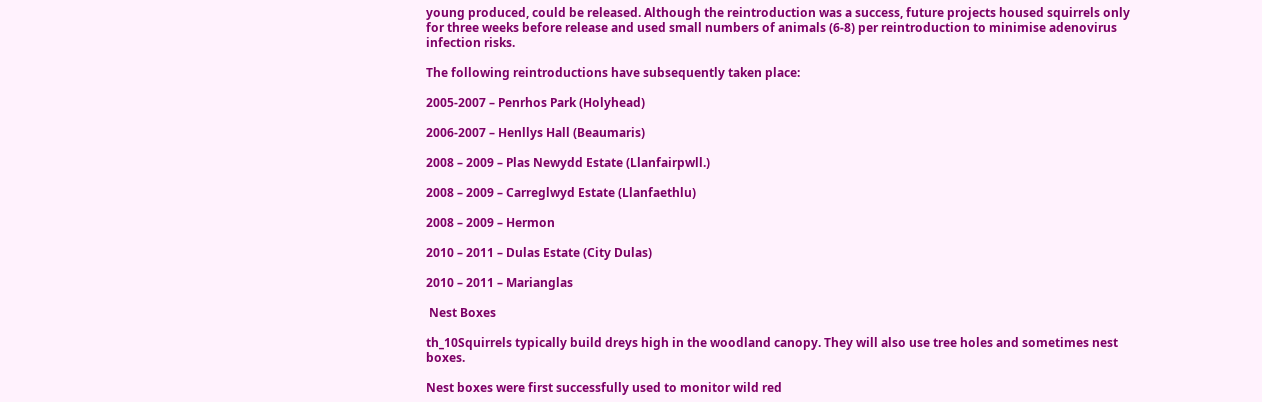young produced, could be released. Although the reintroduction was a success, future projects housed squirrels only for three weeks before release and used small numbers of animals (6-8) per reintroduction to minimise adenovirus infection risks.

The following reintroductions have subsequently taken place:

2005-2007 – Penrhos Park (Holyhead)

2006-2007 – Henllys Hall (Beaumaris)

2008 – 2009 – Plas Newydd Estate (Llanfairpwll.)

2008 – 2009 – Carreglwyd Estate (Llanfaethlu)

2008 – 2009 – Hermon

2010 – 2011 – Dulas Estate (City Dulas)

2010 – 2011 – Marianglas

 Nest Boxes

th_10Squirrels typically build dreys high in the woodland canopy. They will also use tree holes and sometimes nest boxes.

Nest boxes were first successfully used to monitor wild red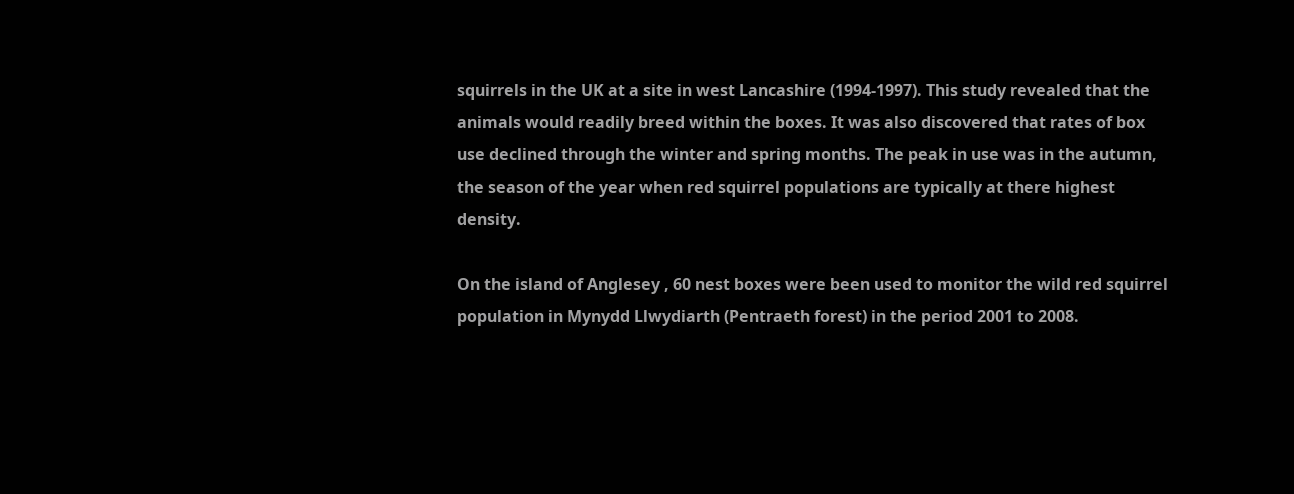squirrels in the UK at a site in west Lancashire (1994-1997). This study revealed that the animals would readily breed within the boxes. It was also discovered that rates of box use declined through the winter and spring months. The peak in use was in the autumn, the season of the year when red squirrel populations are typically at there highest density.

On the island of Anglesey , 60 nest boxes were been used to monitor the wild red squirrel population in Mynydd Llwydiarth (Pentraeth forest) in the period 2001 to 2008.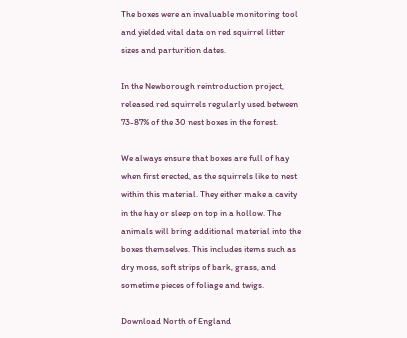The boxes were an invaluable monitoring tool and yielded vital data on red squirrel litter sizes and parturition dates.

In the Newborough reintroduction project, released red squirrels regularly used between 73-87% of the 30 nest boxes in the forest.

We always ensure that boxes are full of hay when first erected, as the squirrels like to nest within this material. They either make a cavity in the hay or sleep on top in a hollow. The animals will bring additional material into the boxes themselves. This includes items such as dry moss, soft strips of bark, grass, and sometime pieces of foliage and twigs.

Download North of England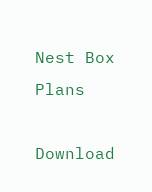Nest Box Plans

Download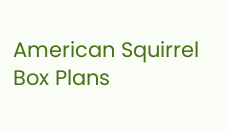American Squirrel Box Plans